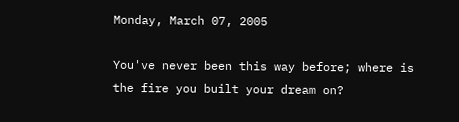Monday, March 07, 2005

You've never been this way before; where is the fire you built your dream on?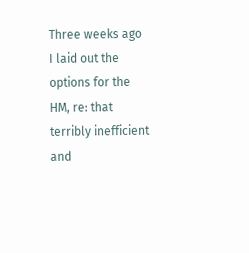Three weeks ago I laid out the options for the HM, re: that terribly inefficient and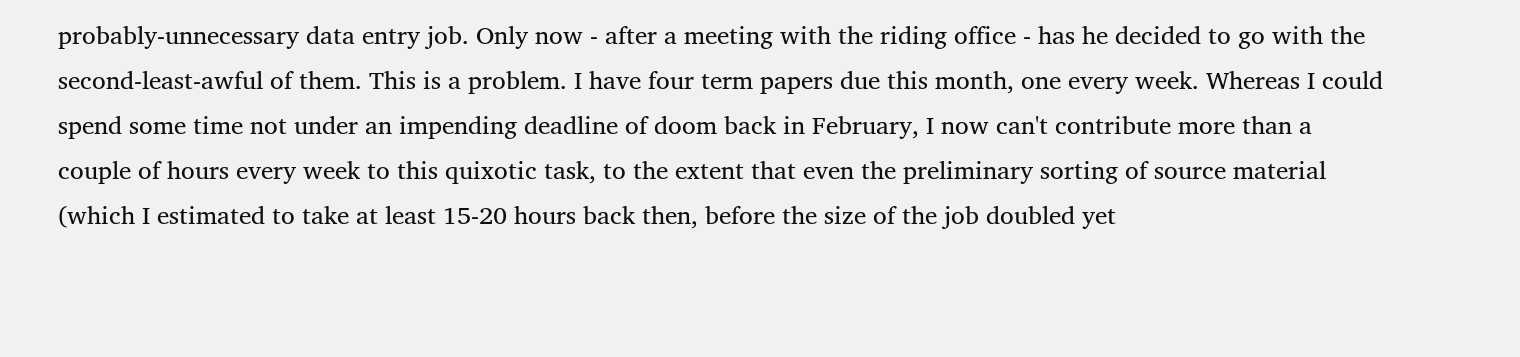probably-unnecessary data entry job. Only now - after a meeting with the riding office - has he decided to go with the second-least-awful of them. This is a problem. I have four term papers due this month, one every week. Whereas I could spend some time not under an impending deadline of doom back in February, I now can't contribute more than a couple of hours every week to this quixotic task, to the extent that even the preliminary sorting of source material (which I estimated to take at least 15-20 hours back then, before the size of the job doubled yet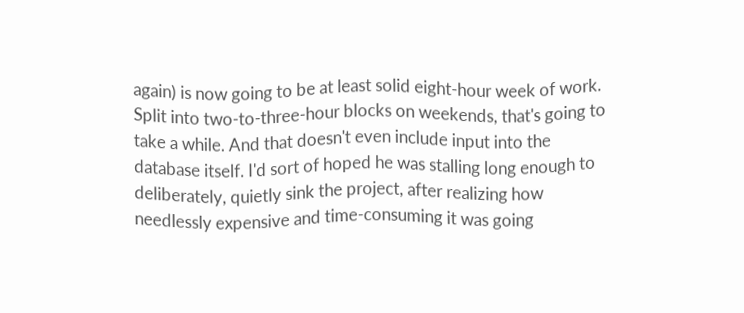again) is now going to be at least solid eight-hour week of work. Split into two-to-three-hour blocks on weekends, that's going to take a while. And that doesn't even include input into the database itself. I'd sort of hoped he was stalling long enough to deliberately, quietly sink the project, after realizing how needlessly expensive and time-consuming it was going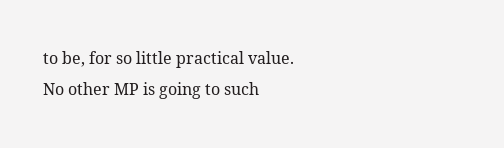to be, for so little practical value. No other MP is going to such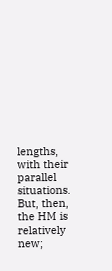lengths, with their parallel situations. But, then, the HM is relatively new;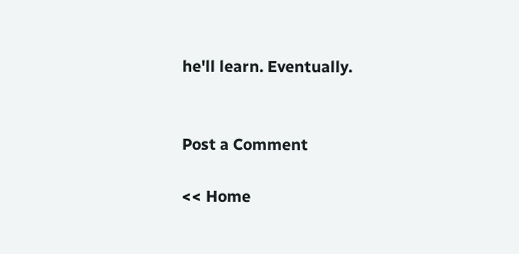he'll learn. Eventually.


Post a Comment

<< Home